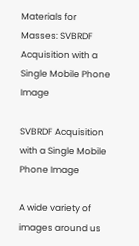Materials for Masses: SVBRDF Acquisition with a Single Mobile Phone Image

SVBRDF Acquisition with a Single Mobile Phone Image

A wide variety of images around us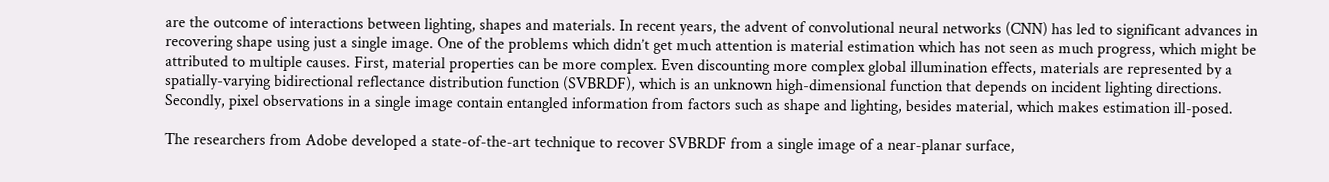are the outcome of interactions between lighting, shapes and materials. In recent years, the advent of convolutional neural networks (CNN) has led to significant advances in recovering shape using just a single image. One of the problems which didn’t get much attention is material estimation which has not seen as much progress, which might be attributed to multiple causes. First, material properties can be more complex. Even discounting more complex global illumination effects, materials are represented by a spatially-varying bidirectional reflectance distribution function (SVBRDF), which is an unknown high-dimensional function that depends on incident lighting directions. Secondly, pixel observations in a single image contain entangled information from factors such as shape and lighting, besides material, which makes estimation ill-posed.

The researchers from Adobe developed a state-of-the-art technique to recover SVBRDF from a single image of a near-planar surface,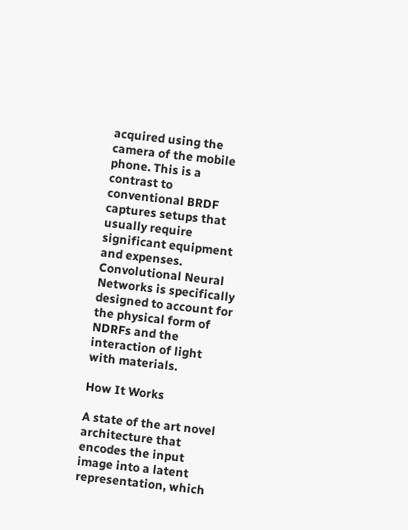acquired using the camera of the mobile phone. This is a contrast to conventional BRDF captures setups that usually require significant equipment and expenses. Convolutional Neural Networks is specifically designed to account for the physical form of NDRFs and the interaction of light with materials.

How It Works

A state of the art novel architecture that encodes the input image into a latent representation, which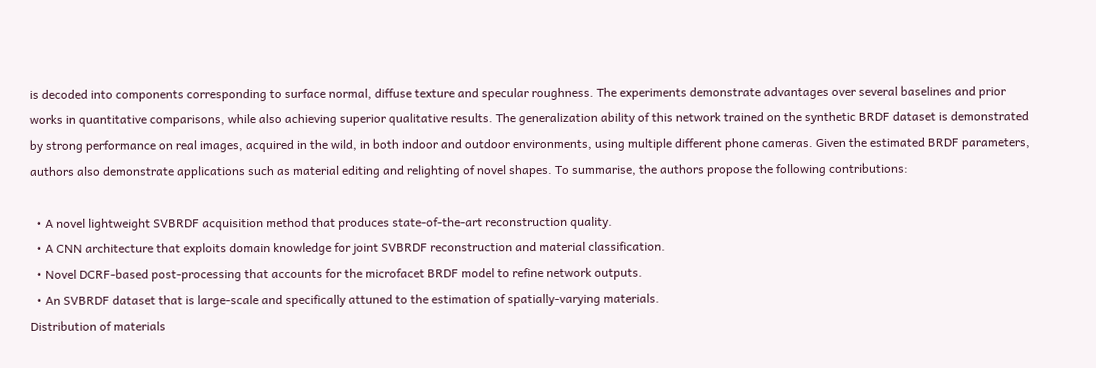is decoded into components corresponding to surface normal, diffuse texture and specular roughness. The experiments demonstrate advantages over several baselines and prior works in quantitative comparisons, while also achieving superior qualitative results. The generalization ability of this network trained on the synthetic BRDF dataset is demonstrated by strong performance on real images, acquired in the wild, in both indoor and outdoor environments, using multiple different phone cameras. Given the estimated BRDF parameters, authors also demonstrate applications such as material editing and relighting of novel shapes. To summarise, the authors propose the following contributions:

  • A novel lightweight SVBRDF acquisition method that produces state-of-the-art reconstruction quality.
  • A CNN architecture that exploits domain knowledge for joint SVBRDF reconstruction and material classification.
  • Novel DCRF-based post-processing that accounts for the microfacet BRDF model to refine network outputs.
  • An SVBRDF dataset that is large-scale and specifically attuned to the estimation of spatially-varying materials.
Distribution of materials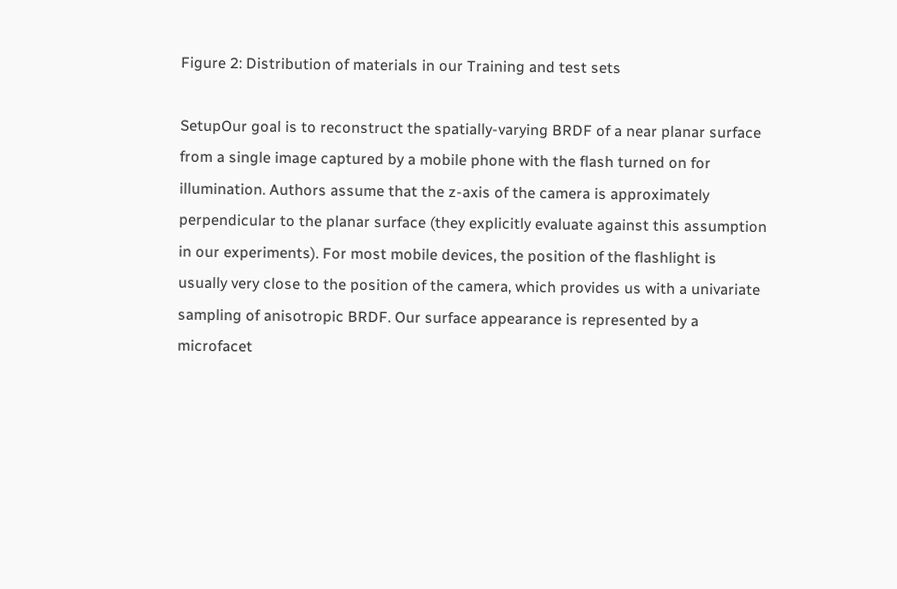Figure 2: Distribution of materials in our Training and test sets

SetupOur goal is to reconstruct the spatially-varying BRDF of a near planar surface from a single image captured by a mobile phone with the flash turned on for illumination. Authors assume that the z-axis of the camera is approximately perpendicular to the planar surface (they explicitly evaluate against this assumption in our experiments). For most mobile devices, the position of the flashlight is usually very close to the position of the camera, which provides us with a univariate sampling of anisotropic BRDF. Our surface appearance is represented by a microfacet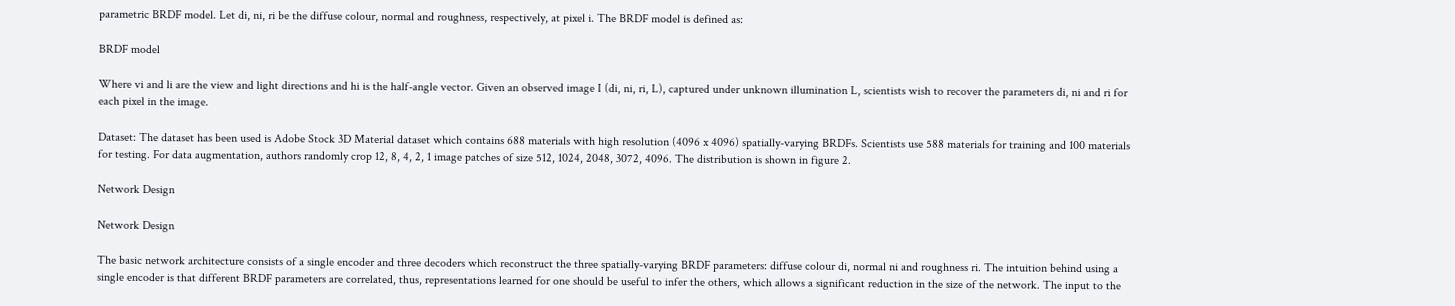parametric BRDF model. Let di, ni, ri be the diffuse colour, normal and roughness, respectively, at pixel i. The BRDF model is defined as:

BRDF model

Where vi and li are the view and light directions and hi is the half-angle vector. Given an observed image I (di, ni, ri, L), captured under unknown illumination L, scientists wish to recover the parameters di, ni and ri for each pixel in the image.

Dataset: The dataset has been used is Adobe Stock 3D Material dataset which contains 688 materials with high resolution (4096 x 4096) spatially-varying BRDFs. Scientists use 588 materials for training and 100 materials for testing. For data augmentation, authors randomly crop 12, 8, 4, 2, 1 image patches of size 512, 1024, 2048, 3072, 4096. The distribution is shown in figure 2.

Network Design

Network Design

The basic network architecture consists of a single encoder and three decoders which reconstruct the three spatially-varying BRDF parameters: diffuse colour di, normal ni and roughness ri. The intuition behind using a single encoder is that different BRDF parameters are correlated, thus, representations learned for one should be useful to infer the others, which allows a significant reduction in the size of the network. The input to the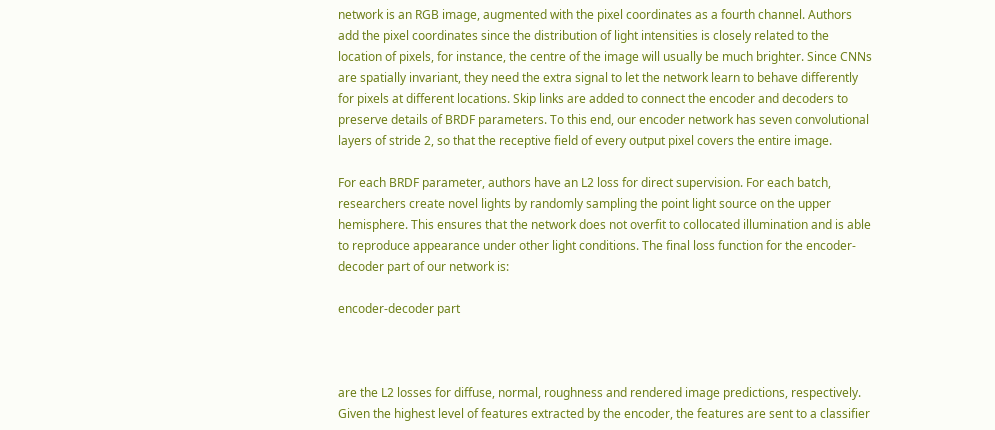network is an RGB image, augmented with the pixel coordinates as a fourth channel. Authors add the pixel coordinates since the distribution of light intensities is closely related to the location of pixels, for instance, the centre of the image will usually be much brighter. Since CNNs are spatially invariant, they need the extra signal to let the network learn to behave differently for pixels at different locations. Skip links are added to connect the encoder and decoders to preserve details of BRDF parameters. To this end, our encoder network has seven convolutional layers of stride 2, so that the receptive field of every output pixel covers the entire image.

For each BRDF parameter, authors have an L2 loss for direct supervision. For each batch, researchers create novel lights by randomly sampling the point light source on the upper hemisphere. This ensures that the network does not overfit to collocated illumination and is able to reproduce appearance under other light conditions. The final loss function for the encoder-decoder part of our network is:

encoder-decoder part



are the L2 losses for diffuse, normal, roughness and rendered image predictions, respectively. Given the highest level of features extracted by the encoder, the features are sent to a classifier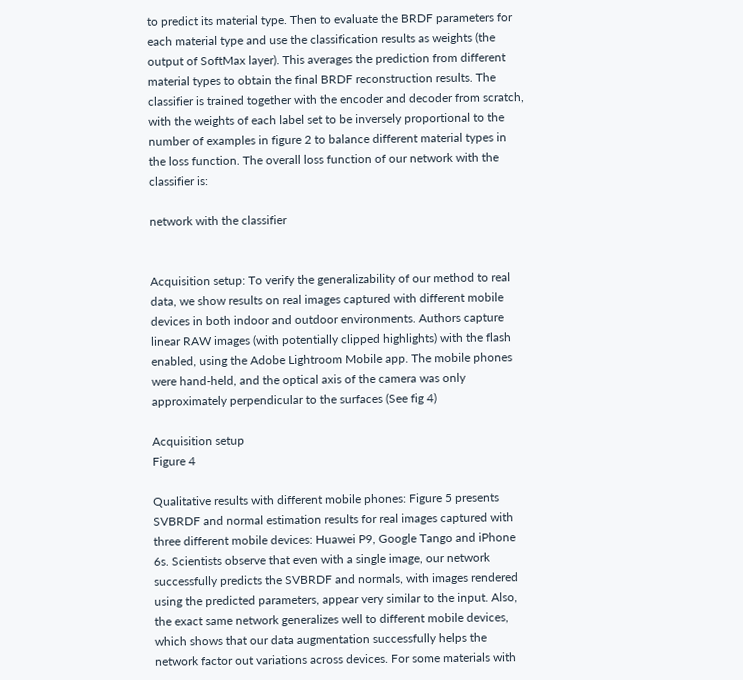to predict its material type. Then to evaluate the BRDF parameters for each material type and use the classification results as weights (the output of SoftMax layer). This averages the prediction from different material types to obtain the final BRDF reconstruction results. The classifier is trained together with the encoder and decoder from scratch, with the weights of each label set to be inversely proportional to the number of examples in figure 2 to balance different material types in the loss function. The overall loss function of our network with the classifier is:

network with the classifier


Acquisition setup: To verify the generalizability of our method to real data, we show results on real images captured with different mobile devices in both indoor and outdoor environments. Authors capture linear RAW images (with potentially clipped highlights) with the flash enabled, using the Adobe Lightroom Mobile app. The mobile phones were hand-held, and the optical axis of the camera was only approximately perpendicular to the surfaces (See fig 4)

Acquisition setup
Figure 4

Qualitative results with different mobile phones: Figure 5 presents SVBRDF and normal estimation results for real images captured with three different mobile devices: Huawei P9, Google Tango and iPhone 6s. Scientists observe that even with a single image, our network successfully predicts the SVBRDF and normals, with images rendered using the predicted parameters, appear very similar to the input. Also, the exact same network generalizes well to different mobile devices, which shows that our data augmentation successfully helps the network factor out variations across devices. For some materials with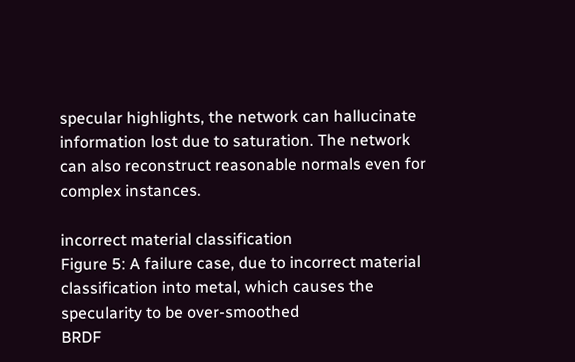specular highlights, the network can hallucinate information lost due to saturation. The network can also reconstruct reasonable normals even for complex instances.

incorrect material classification
Figure 5: A failure case, due to incorrect material classification into metal, which causes the specularity to be over-smoothed
BRDF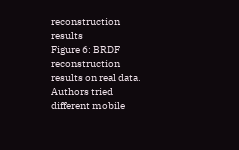reconstruction results
Figure 6: BRDF reconstruction results on real data. Authors tried different mobile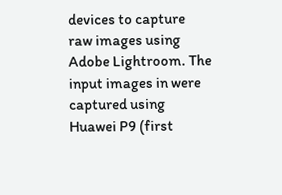devices to capture raw images using Adobe Lightroom. The input images in were captured using Huawei P9 (first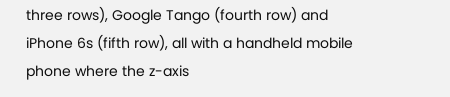three rows), Google Tango (fourth row) and iPhone 6s (fifth row), all with a handheld mobile phone where the z-axis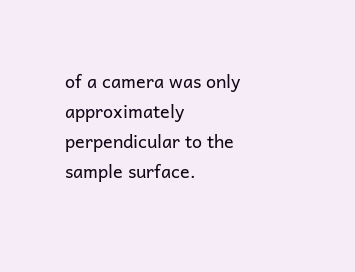of a camera was only approximately perpendicular to the sample surface.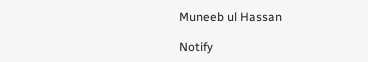Muneeb ul Hassan

Notify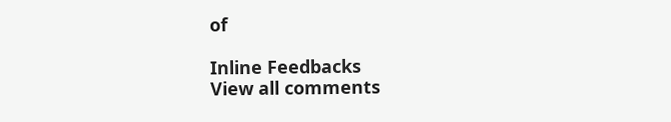of

Inline Feedbacks
View all comments